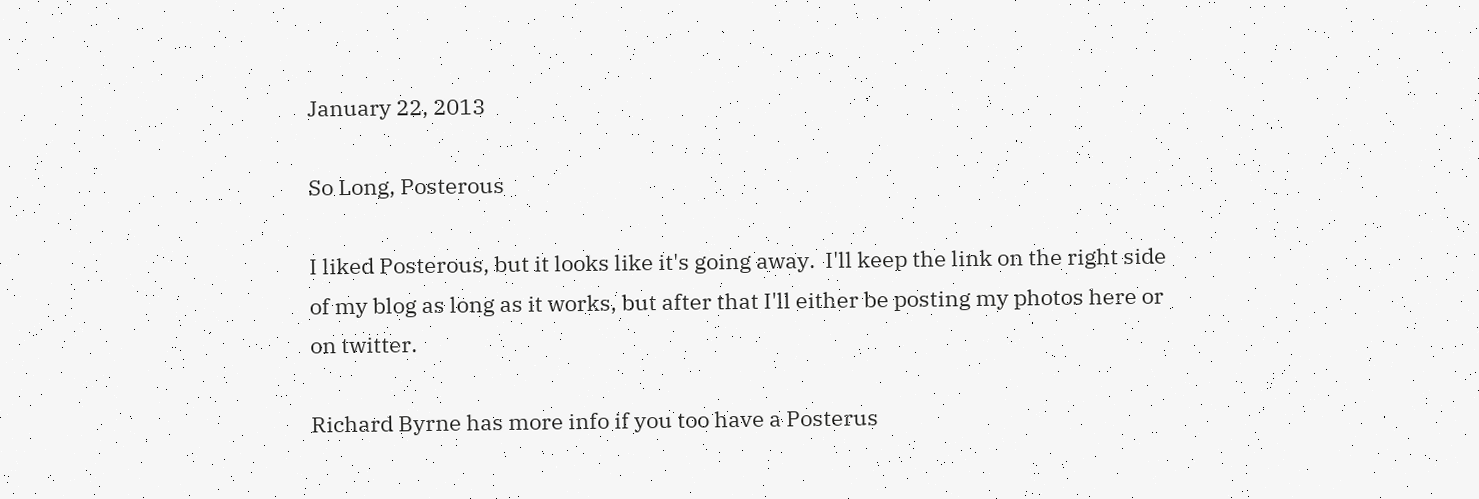January 22, 2013

So Long, Posterous

I liked Posterous, but it looks like it's going away.  I'll keep the link on the right side of my blog as long as it works, but after that I'll either be posting my photos here or on twitter.

Richard Byrne has more info if you too have a Posterus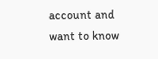account and want to know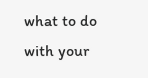what to do with your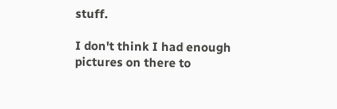stuff.

I don't think I had enough pictures on there to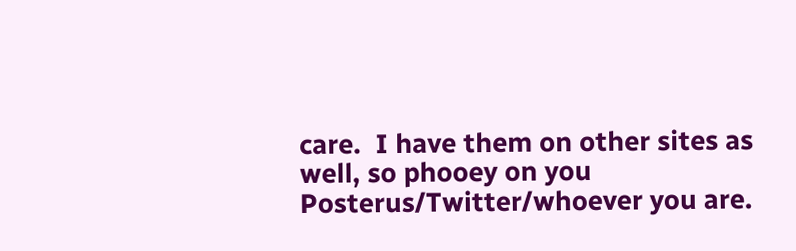care.  I have them on other sites as well, so phooey on you Posterus/Twitter/whoever you are.